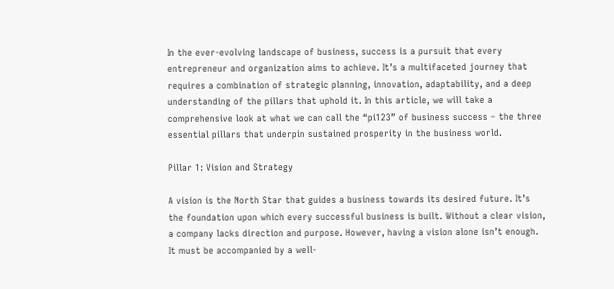In the ever-evolving landscape of business, success is a pursuit that every entrepreneur and organization aims to achieve. It’s a multifaceted journey that requires a combination of strategic planning, innovation, adaptability, and a deep understanding of the pillars that uphold it. In this article, we will take a comprehensive look at what we can call the “pi123” of business success – the three essential pillars that underpin sustained prosperity in the business world.

Pillar 1: Vision and Strategy

A vision is the North Star that guides a business towards its desired future. It’s the foundation upon which every successful business is built. Without a clear vision, a company lacks direction and purpose. However, having a vision alone isn’t enough. It must be accompanied by a well-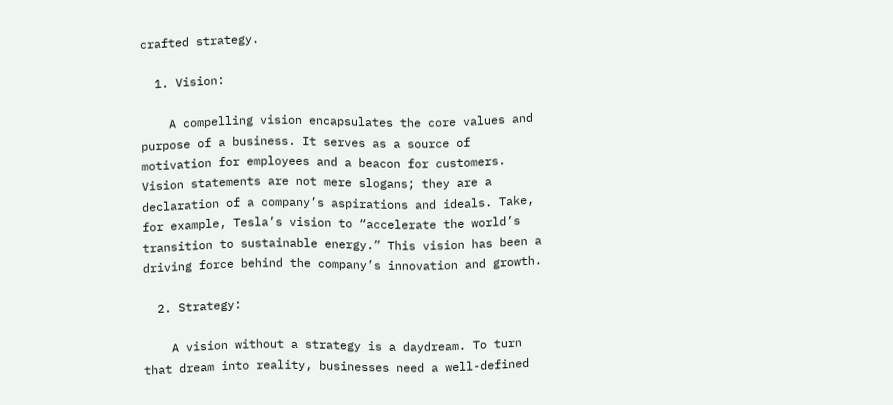crafted strategy.

  1. Vision:

    A compelling vision encapsulates the core values and purpose of a business. It serves as a source of motivation for employees and a beacon for customers. Vision statements are not mere slogans; they are a declaration of a company’s aspirations and ideals. Take, for example, Tesla’s vision to “accelerate the world’s transition to sustainable energy.” This vision has been a driving force behind the company’s innovation and growth.

  2. Strategy:

    A vision without a strategy is a daydream. To turn that dream into reality, businesses need a well-defined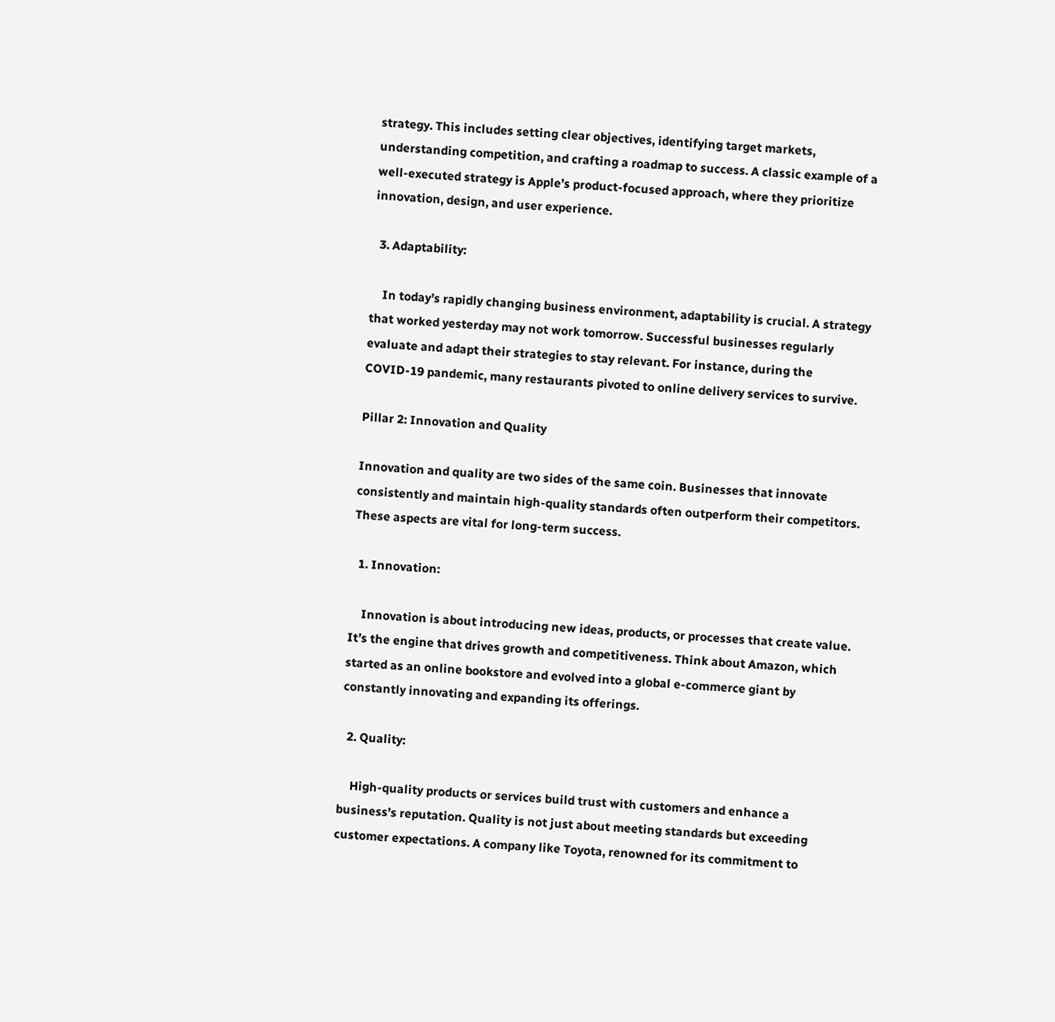strategy. This includes setting clear objectives, identifying target markets, understanding competition, and crafting a roadmap to success. A classic example of a well-executed strategy is Apple’s product-focused approach, where they prioritize innovation, design, and user experience.

  3. Adaptability:

    In today’s rapidly changing business environment, adaptability is crucial. A strategy that worked yesterday may not work tomorrow. Successful businesses regularly evaluate and adapt their strategies to stay relevant. For instance, during the COVID-19 pandemic, many restaurants pivoted to online delivery services to survive.

Pillar 2: Innovation and Quality

Innovation and quality are two sides of the same coin. Businesses that innovate consistently and maintain high-quality standards often outperform their competitors. These aspects are vital for long-term success.

  1. Innovation:

    Innovation is about introducing new ideas, products, or processes that create value. It’s the engine that drives growth and competitiveness. Think about Amazon, which started as an online bookstore and evolved into a global e-commerce giant by constantly innovating and expanding its offerings.

  2. Quality:

    High-quality products or services build trust with customers and enhance a business’s reputation. Quality is not just about meeting standards but exceeding customer expectations. A company like Toyota, renowned for its commitment to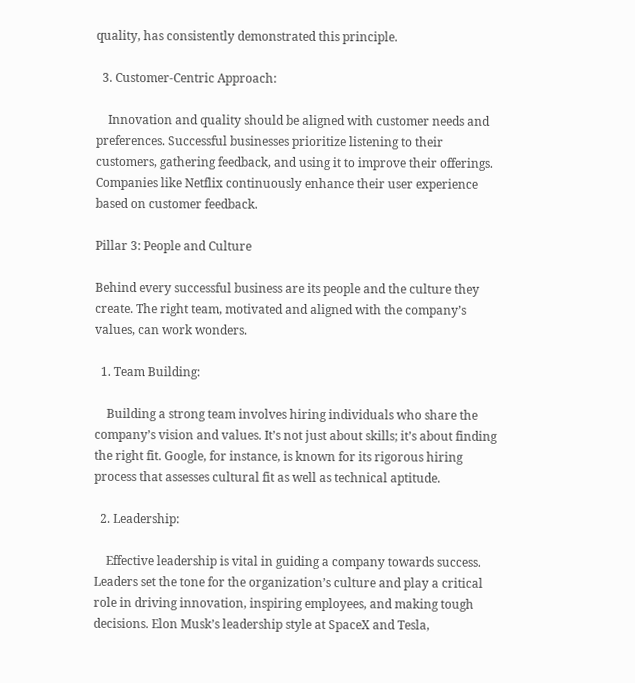quality, has consistently demonstrated this principle.

  3. Customer-Centric Approach:

    Innovation and quality should be aligned with customer needs and preferences. Successful businesses prioritize listening to their customers, gathering feedback, and using it to improve their offerings. Companies like Netflix continuously enhance their user experience based on customer feedback.

Pillar 3: People and Culture

Behind every successful business are its people and the culture they create. The right team, motivated and aligned with the company’s values, can work wonders.

  1. Team Building:

    Building a strong team involves hiring individuals who share the company’s vision and values. It’s not just about skills; it’s about finding the right fit. Google, for instance, is known for its rigorous hiring process that assesses cultural fit as well as technical aptitude.

  2. Leadership:

    Effective leadership is vital in guiding a company towards success. Leaders set the tone for the organization’s culture and play a critical role in driving innovation, inspiring employees, and making tough decisions. Elon Musk’s leadership style at SpaceX and Tesla,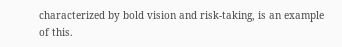characterized by bold vision and risk-taking, is an example of this.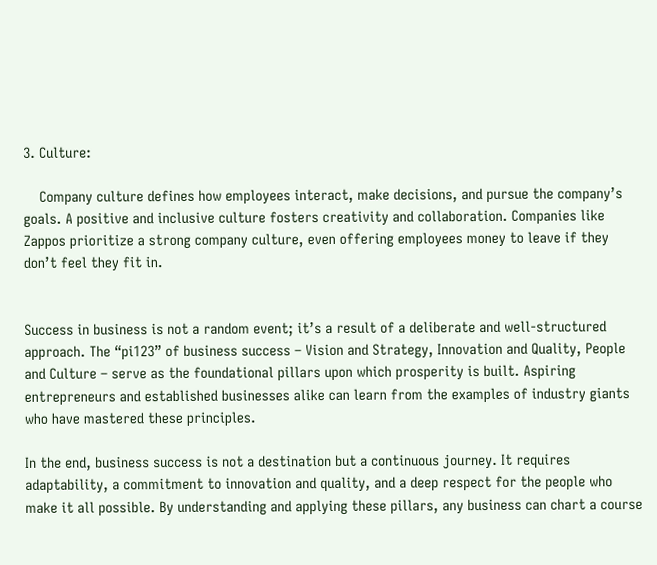3. Culture:

    Company culture defines how employees interact, make decisions, and pursue the company’s goals. A positive and inclusive culture fosters creativity and collaboration. Companies like Zappos prioritize a strong company culture, even offering employees money to leave if they don’t feel they fit in.


Success in business is not a random event; it’s a result of a deliberate and well-structured approach. The “pi123” of business success – Vision and Strategy, Innovation and Quality, People and Culture – serve as the foundational pillars upon which prosperity is built. Aspiring entrepreneurs and established businesses alike can learn from the examples of industry giants who have mastered these principles.

In the end, business success is not a destination but a continuous journey. It requires adaptability, a commitment to innovation and quality, and a deep respect for the people who make it all possible. By understanding and applying these pillars, any business can chart a course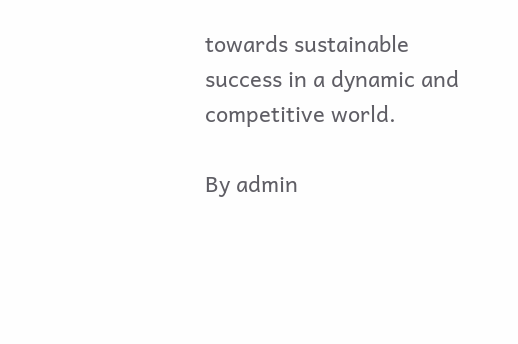towards sustainable success in a dynamic and competitive world.

By admin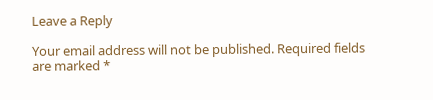Leave a Reply

Your email address will not be published. Required fields are marked *